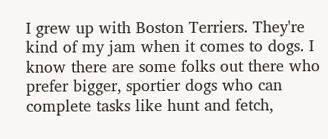I grew up with Boston Terriers. They're kind of my jam when it comes to dogs. I know there are some folks out there who prefer bigger, sportier dogs who can complete tasks like hunt and fetch,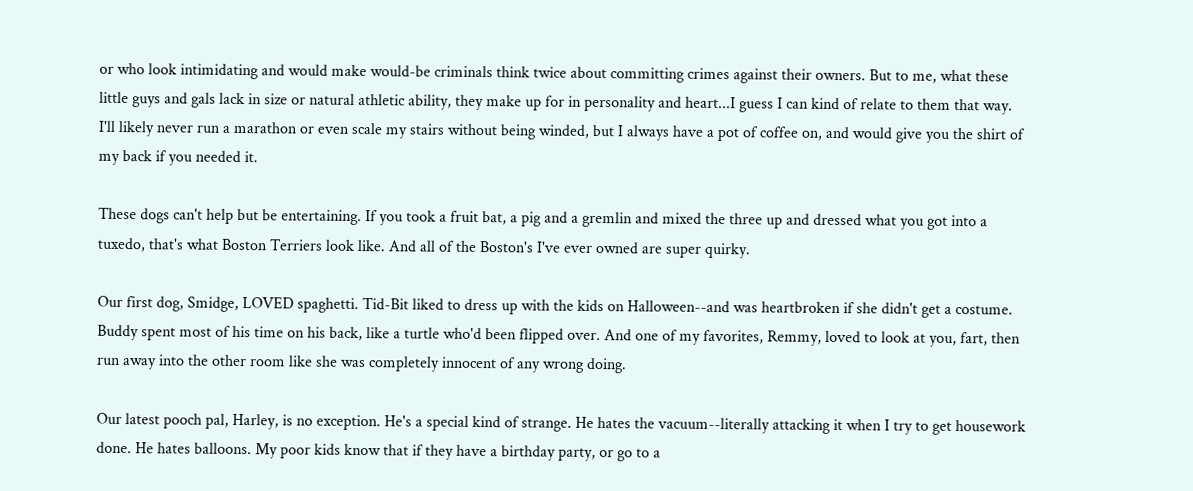or who look intimidating and would make would-be criminals think twice about committing crimes against their owners. But to me, what these little guys and gals lack in size or natural athletic ability, they make up for in personality and heart...I guess I can kind of relate to them that way. I'll likely never run a marathon or even scale my stairs without being winded, but I always have a pot of coffee on, and would give you the shirt of my back if you needed it.

These dogs can't help but be entertaining. If you took a fruit bat, a pig and a gremlin and mixed the three up and dressed what you got into a tuxedo, that's what Boston Terriers look like. And all of the Boston's I've ever owned are super quirky.

Our first dog, Smidge, LOVED spaghetti. Tid-Bit liked to dress up with the kids on Halloween--and was heartbroken if she didn't get a costume. Buddy spent most of his time on his back, like a turtle who'd been flipped over. And one of my favorites, Remmy, loved to look at you, fart, then run away into the other room like she was completely innocent of any wrong doing.

Our latest pooch pal, Harley, is no exception. He's a special kind of strange. He hates the vacuum--literally attacking it when I try to get housework done. He hates balloons. My poor kids know that if they have a birthday party, or go to a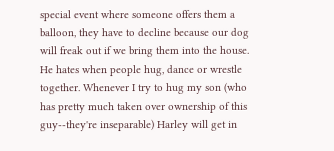special event where someone offers them a balloon, they have to decline because our dog will freak out if we bring them into the house. He hates when people hug, dance or wrestle together. Whenever I try to hug my son (who has pretty much taken over ownership of this guy--they're inseparable) Harley will get in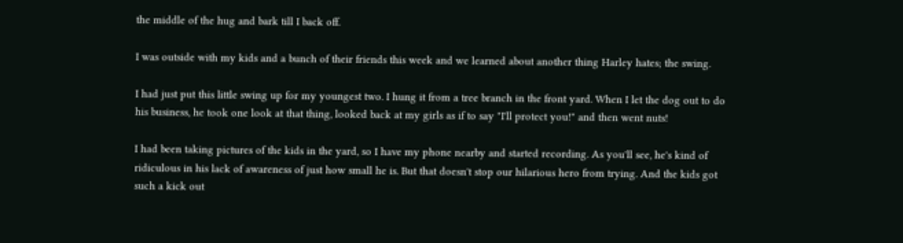the middle of the hug and bark till I back off.

I was outside with my kids and a bunch of their friends this week and we learned about another thing Harley hates; the swing.

I had just put this little swing up for my youngest two. I hung it from a tree branch in the front yard. When I let the dog out to do his business, he took one look at that thing, looked back at my girls as if to say "I'll protect you!" and then went nuts!

I had been taking pictures of the kids in the yard, so I have my phone nearby and started recording. As you'll see, he's kind of ridiculous in his lack of awareness of just how small he is. But that doesn't stop our hilarious hero from trying. And the kids got such a kick out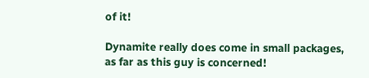of it!

Dynamite really does come in small packages, as far as this guy is concerned!